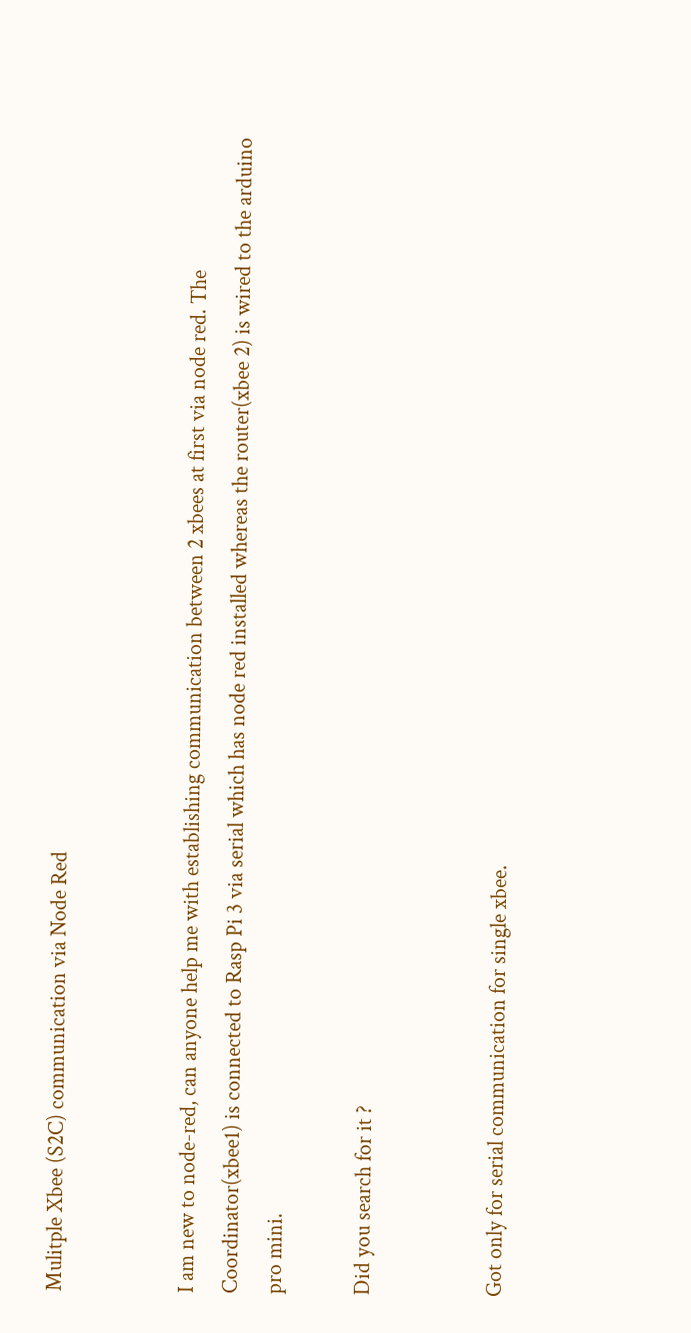Mulitple Xbee (S2C) communication via Node Red


I am new to node-red, can anyone help me with establishing communication between 2 xbees at first via node red. The Coordinator(xbee1) is connected to Rasp Pi 3 via serial which has node red installed whereas the router(xbee 2) is wired to the arduino pro mini.

Did you search for it ?


Got only for serial communication for single xbee.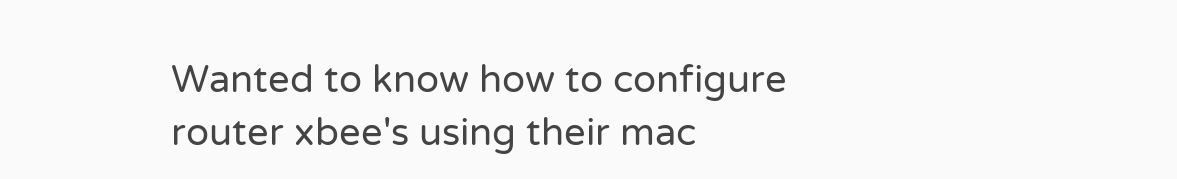Wanted to know how to configure router xbee's using their mac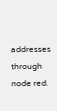addresses through node red.